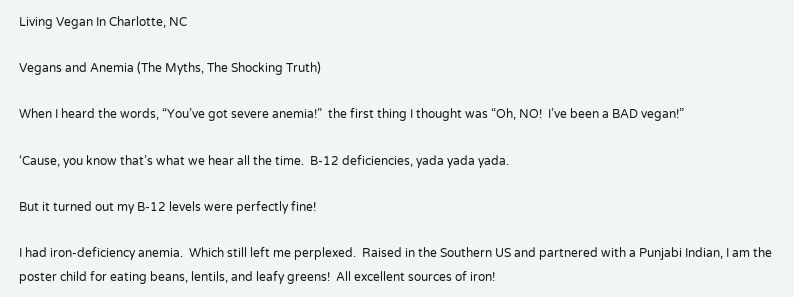Living Vegan In Charlotte, NC

Vegans and Anemia (The Myths, The Shocking Truth)

When I heard the words, “You’ve got severe anemia!”  the first thing I thought was “Oh, NO!  I’ve been a BAD vegan!”

‘Cause, you know that’s what we hear all the time.  B-12 deficiencies, yada yada yada.

But it turned out my B-12 levels were perfectly fine!

I had iron-deficiency anemia.  Which still left me perplexed.  Raised in the Southern US and partnered with a Punjabi Indian, I am the poster child for eating beans, lentils, and leafy greens!  All excellent sources of iron!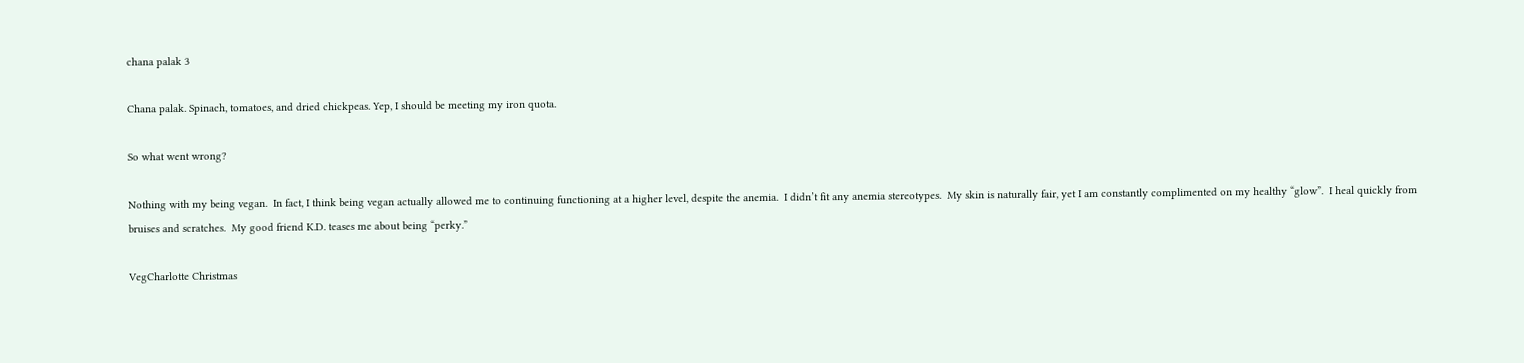chana palak 3

Chana palak. Spinach, tomatoes, and dried chickpeas. Yep, I should be meeting my iron quota.

So what went wrong?

Nothing with my being vegan.  In fact, I think being vegan actually allowed me to continuing functioning at a higher level, despite the anemia.  I didn’t fit any anemia stereotypes.  My skin is naturally fair, yet I am constantly complimented on my healthy “glow”.  I heal quickly from bruises and scratches.  My good friend K.D. teases me about being “perky.”

VegCharlotte Christmas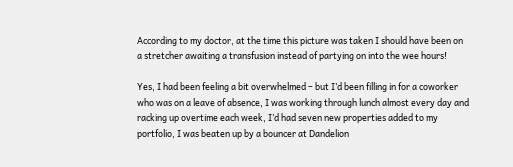According to my doctor, at the time this picture was taken I should have been on a stretcher awaiting a transfusion instead of partying on into the wee hours!

Yes, I had been feeling a bit overwhelmed – but I’d been filling in for a coworker who was on a leave of absence, I was working through lunch almost every day and racking up overtime each week, I’d had seven new properties added to my portfolio, I was beaten up by a bouncer at Dandelion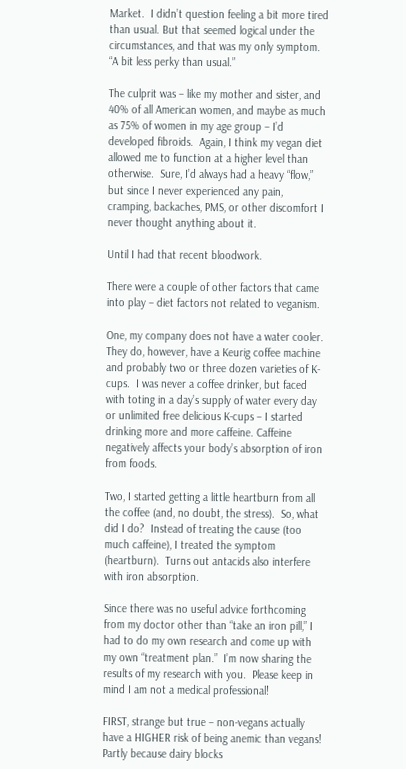Market.  I didn’t question feeling a bit more tired than usual. But that seemed logical under the circumstances, and that was my only symptom.  “A bit less perky than usual.”

The culprit was – like my mother and sister, and 40% of all American women, and maybe as much as 75% of women in my age group – I’d developed fibroids.  Again, I think my vegan diet allowed me to function at a higher level than otherwise.  Sure, I’d always had a heavy “flow,” but since I never experienced any pain, cramping, backaches, PMS, or other discomfort I never thought anything about it.

Until I had that recent bloodwork.

There were a couple of other factors that came into play – diet factors not related to veganism.

One, my company does not have a water cooler.  They do, however, have a Keurig coffee machine and probably two or three dozen varieties of K-cups.  I was never a coffee drinker, but faced with toting in a day’s supply of water every day or unlimited free delicious K-cups – I started drinking more and more caffeine. Caffeine negatively affects your body’s absorption of iron from foods.

Two, I started getting a little heartburn from all the coffee (and, no doubt, the stress).  So, what did I do?  Instead of treating the cause (too much caffeine), I treated the symptom (heartburn).  Turns out antacids also interfere with iron absorption.

Since there was no useful advice forthcoming from my doctor other than “take an iron pill,” I had to do my own research and come up with my own “treatment plan.”  I’m now sharing the results of my research with you.  Please keep in mind I am not a medical professional!

FIRST, strange but true – non-vegans actually have a HIGHER risk of being anemic than vegans!  Partly because dairy blocks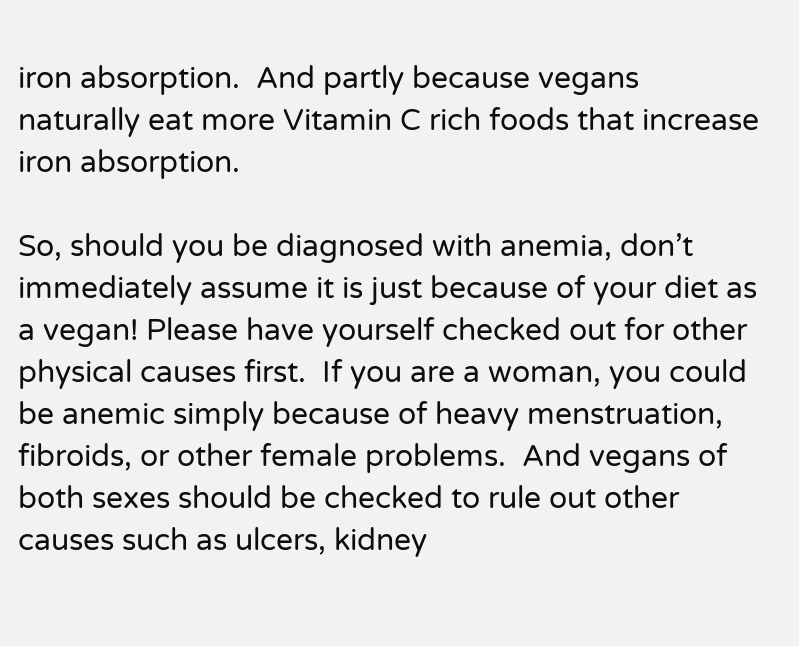iron absorption.  And partly because vegans naturally eat more Vitamin C rich foods that increase iron absorption.

So, should you be diagnosed with anemia, don’t immediately assume it is just because of your diet as a vegan! Please have yourself checked out for other physical causes first.  If you are a woman, you could be anemic simply because of heavy menstruation, fibroids, or other female problems.  And vegans of both sexes should be checked to rule out other causes such as ulcers, kidney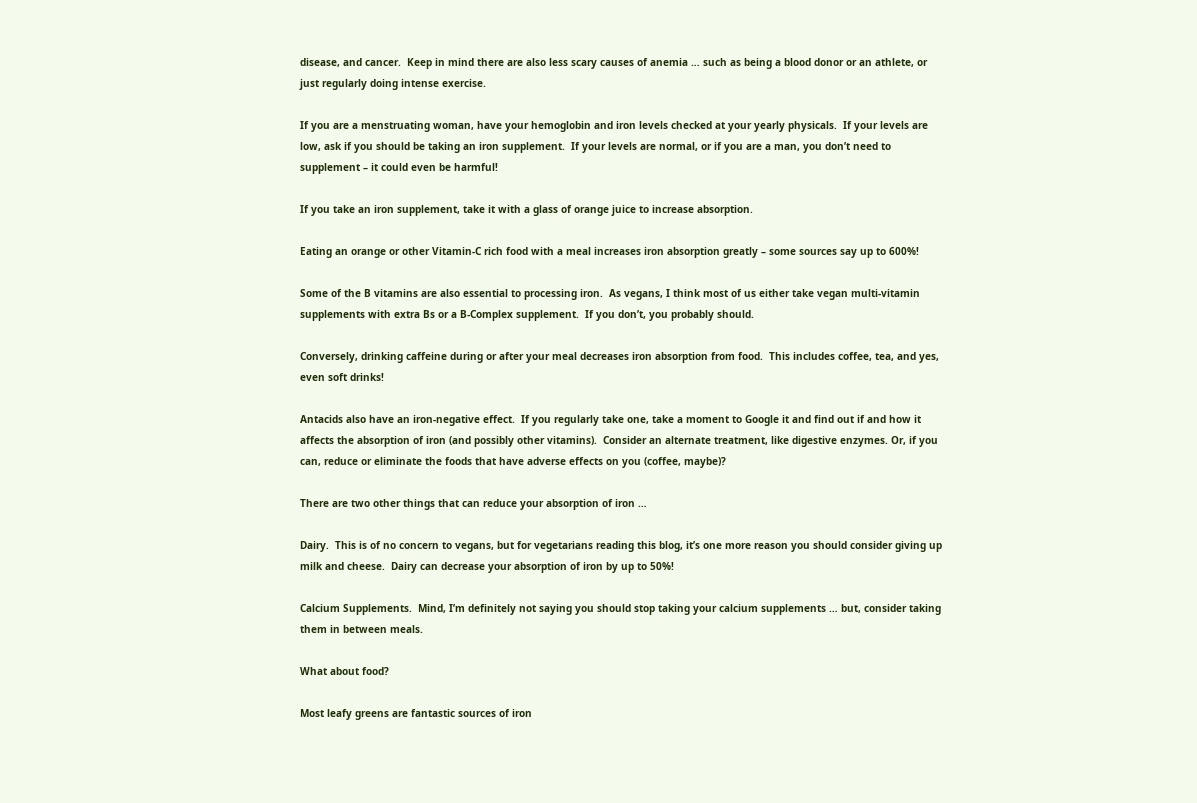disease, and cancer.  Keep in mind there are also less scary causes of anemia … such as being a blood donor or an athlete, or just regularly doing intense exercise.

If you are a menstruating woman, have your hemoglobin and iron levels checked at your yearly physicals.  If your levels are low, ask if you should be taking an iron supplement.  If your levels are normal, or if you are a man, you don’t need to supplement – it could even be harmful!

If you take an iron supplement, take it with a glass of orange juice to increase absorption.

Eating an orange or other Vitamin-C rich food with a meal increases iron absorption greatly – some sources say up to 600%!

Some of the B vitamins are also essential to processing iron.  As vegans, I think most of us either take vegan multi-vitamin supplements with extra Bs or a B-Complex supplement.  If you don’t, you probably should.

Conversely, drinking caffeine during or after your meal decreases iron absorption from food.  This includes coffee, tea, and yes, even soft drinks!

Antacids also have an iron-negative effect.  If you regularly take one, take a moment to Google it and find out if and how it affects the absorption of iron (and possibly other vitamins).  Consider an alternate treatment, like digestive enzymes. Or, if you can, reduce or eliminate the foods that have adverse effects on you (coffee, maybe)?

There are two other things that can reduce your absorption of iron …

Dairy.  This is of no concern to vegans, but for vegetarians reading this blog, it’s one more reason you should consider giving up milk and cheese.  Dairy can decrease your absorption of iron by up to 50%!

Calcium Supplements.  Mind, I’m definitely not saying you should stop taking your calcium supplements … but, consider taking them in between meals.

What about food?

Most leafy greens are fantastic sources of iron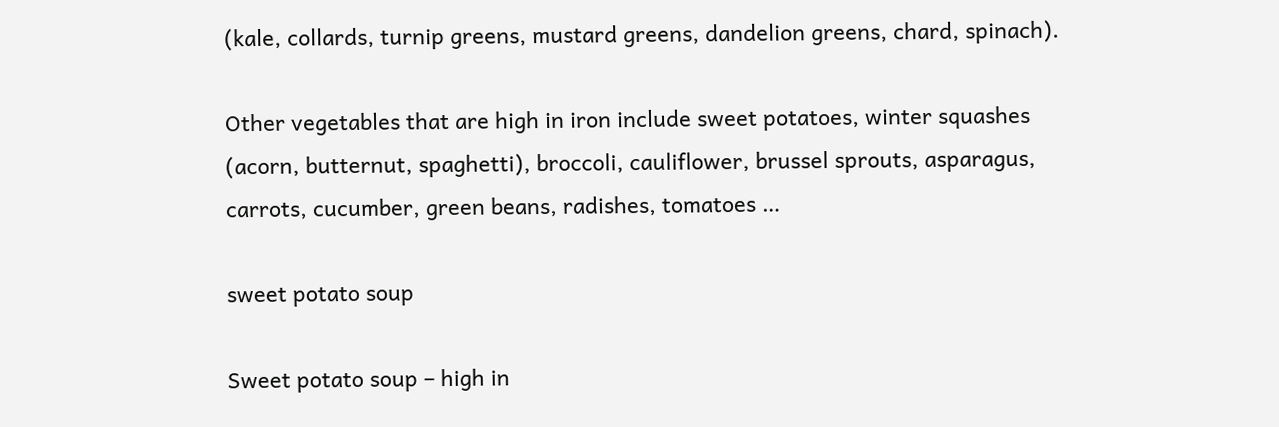(kale, collards, turnip greens, mustard greens, dandelion greens, chard, spinach).

Other vegetables that are high in iron include sweet potatoes, winter squashes (acorn, butternut, spaghetti), broccoli, cauliflower, brussel sprouts, asparagus, carrots, cucumber, green beans, radishes, tomatoes …

sweet potato soup

Sweet potato soup – high in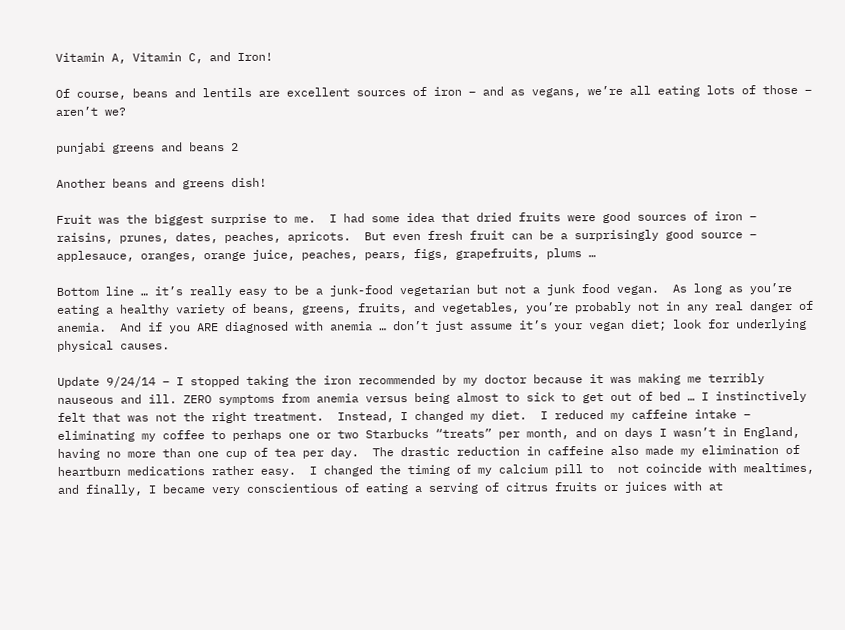Vitamin A, Vitamin C, and Iron!

Of course, beans and lentils are excellent sources of iron – and as vegans, we’re all eating lots of those – aren’t we?

punjabi greens and beans 2

Another beans and greens dish!

Fruit was the biggest surprise to me.  I had some idea that dried fruits were good sources of iron – raisins, prunes, dates, peaches, apricots.  But even fresh fruit can be a surprisingly good source – applesauce, oranges, orange juice, peaches, pears, figs, grapefruits, plums …

Bottom line … it’s really easy to be a junk-food vegetarian but not a junk food vegan.  As long as you’re eating a healthy variety of beans, greens, fruits, and vegetables, you’re probably not in any real danger of anemia.  And if you ARE diagnosed with anemia … don’t just assume it’s your vegan diet; look for underlying physical causes.

Update 9/24/14 – I stopped taking the iron recommended by my doctor because it was making me terribly nauseous and ill. ZERO symptoms from anemia versus being almost to sick to get out of bed … I instinctively felt that was not the right treatment.  Instead, I changed my diet.  I reduced my caffeine intake – eliminating my coffee to perhaps one or two Starbucks “treats” per month, and on days I wasn’t in England, having no more than one cup of tea per day.  The drastic reduction in caffeine also made my elimination of heartburn medications rather easy.  I changed the timing of my calcium pill to  not coincide with mealtimes, and finally, I became very conscientious of eating a serving of citrus fruits or juices with at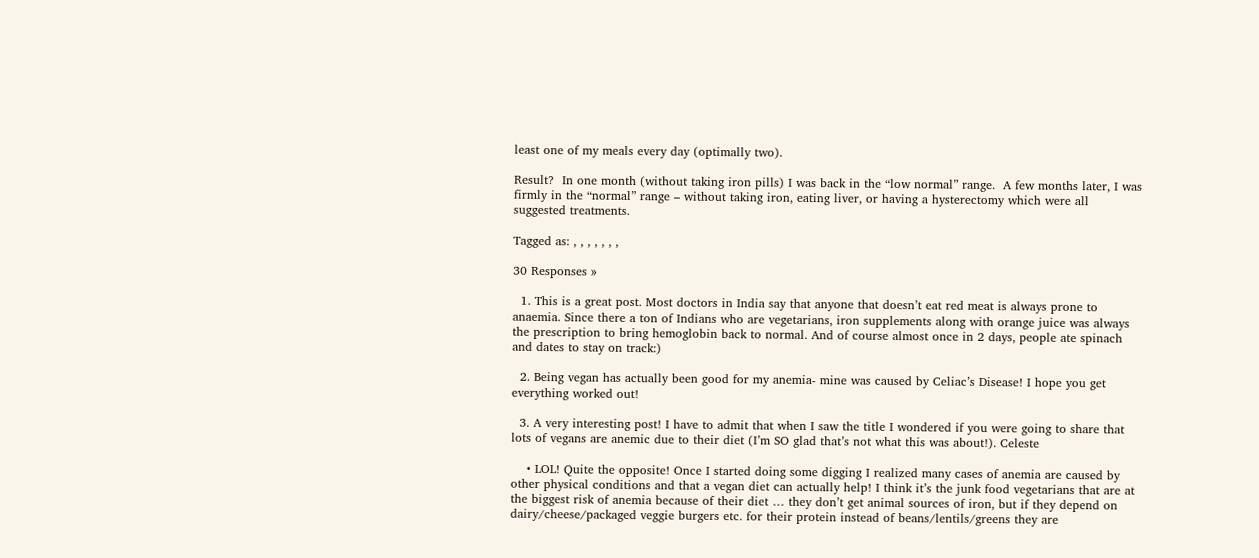least one of my meals every day (optimally two).

Result?  In one month (without taking iron pills) I was back in the “low normal” range.  A few months later, I was firmly in the “normal” range – without taking iron, eating liver, or having a hysterectomy which were all suggested treatments.

Tagged as: , , , , , , ,

30 Responses »

  1. This is a great post. Most doctors in India say that anyone that doesn’t eat red meat is always prone to anaemia. Since there a ton of Indians who are vegetarians, iron supplements along with orange juice was always the prescription to bring hemoglobin back to normal. And of course almost once in 2 days, people ate spinach and dates to stay on track:)

  2. Being vegan has actually been good for my anemia- mine was caused by Celiac’s Disease! I hope you get everything worked out!

  3. A very interesting post! I have to admit that when I saw the title I wondered if you were going to share that lots of vegans are anemic due to their diet (I’m SO glad that’s not what this was about!). Celeste

    • LOL! Quite the opposite! Once I started doing some digging I realized many cases of anemia are caused by other physical conditions and that a vegan diet can actually help! I think it’s the junk food vegetarians that are at the biggest risk of anemia because of their diet … they don’t get animal sources of iron, but if they depend on dairy/cheese/packaged veggie burgers etc. for their protein instead of beans/lentils/greens they are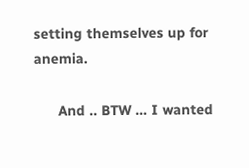setting themselves up for anemia.

      And .. BTW … I wanted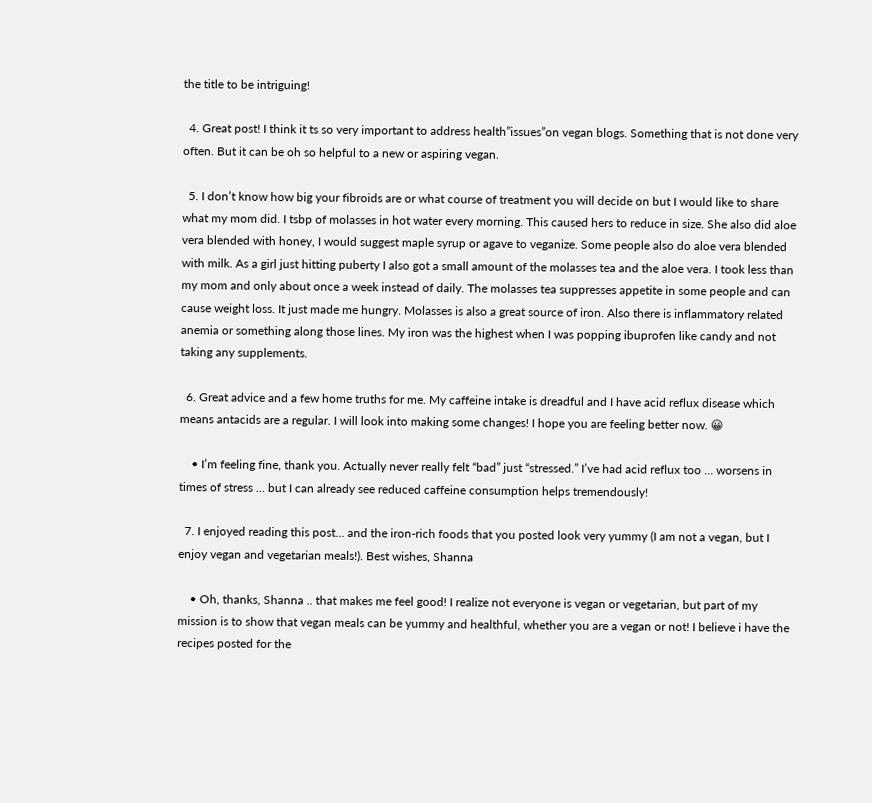the title to be intriguing!

  4. Great post! I think it ts so very important to address health”issues”on vegan blogs. Something that is not done very often. But it can be oh so helpful to a new or aspiring vegan.

  5. I don’t know how big your fibroids are or what course of treatment you will decide on but I would like to share what my mom did. I tsbp of molasses in hot water every morning. This caused hers to reduce in size. She also did aloe vera blended with honey, I would suggest maple syrup or agave to veganize. Some people also do aloe vera blended with milk. As a girl just hitting puberty I also got a small amount of the molasses tea and the aloe vera. I took less than my mom and only about once a week instead of daily. The molasses tea suppresses appetite in some people and can cause weight loss. It just made me hungry. Molasses is also a great source of iron. Also there is inflammatory related anemia or something along those lines. My iron was the highest when I was popping ibuprofen like candy and not taking any supplements.

  6. Great advice and a few home truths for me. My caffeine intake is dreadful and I have acid reflux disease which means antacids are a regular. I will look into making some changes! I hope you are feeling better now. 😀

    • I’m feeling fine, thank you. Actually never really felt “bad” just “stressed.” I’ve had acid reflux too … worsens in times of stress … but I can already see reduced caffeine consumption helps tremendously!

  7. I enjoyed reading this post… and the iron-rich foods that you posted look very yummy (I am not a vegan, but I enjoy vegan and vegetarian meals!). Best wishes, Shanna

    • Oh, thanks, Shanna .. that makes me feel good! I realize not everyone is vegan or vegetarian, but part of my mission is to show that vegan meals can be yummy and healthful, whether you are a vegan or not! I believe i have the recipes posted for the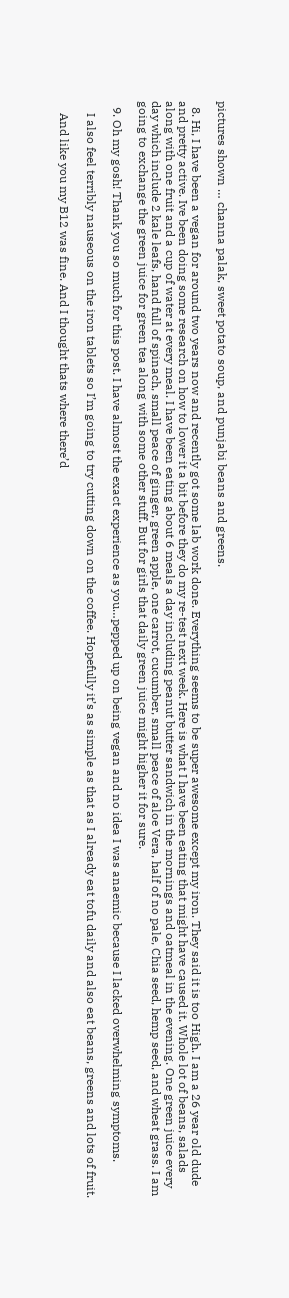pictures shown … channa palak, sweet potato soup, and punjabi beans and greens.

  8. Hi, I have been a vegan for around two years now and recently got some lab work done. Everything seems to be super awesome except my iron. They said it is too High. I am a 26 year old dude and pretty active. Ive been doing some research on how to lower it a bit before they do my re-test next week. Here is what I have been eating that might have caused it. Whole lot of beans, salads along with one fruit and a cup of water at every meal. I have been eating about 6 meals a day including peanut butter sandwich in the mornings and oatmeal in the evening. One green juice every day which include 2 kale leafs, hand full of spinach, small peace of ginger, green apple, one carrot, cucumber, small peace of aloe Vera, half of no pale, Chia seed, hemp seed, and wheat grass. I am going to exchange the green juice for green tea along with some other stuff. But for girls that daily green juice might higher it for sure.

  9. Oh my gosh! Thank you so much for this post. I have almost the exact experience as you…pepped up on being vegan and no idea I was anaemic because I lacked overwhelming symptoms.

    I also feel terribly nauseous on the iron tablets so I’m going to try cutting down on the coffee. Hopefully it’s as simple as that as I already eat tofu daily and also eat beans, greens and lots of fruit.

    And like you my B12 was fine. And I thought thats where there’d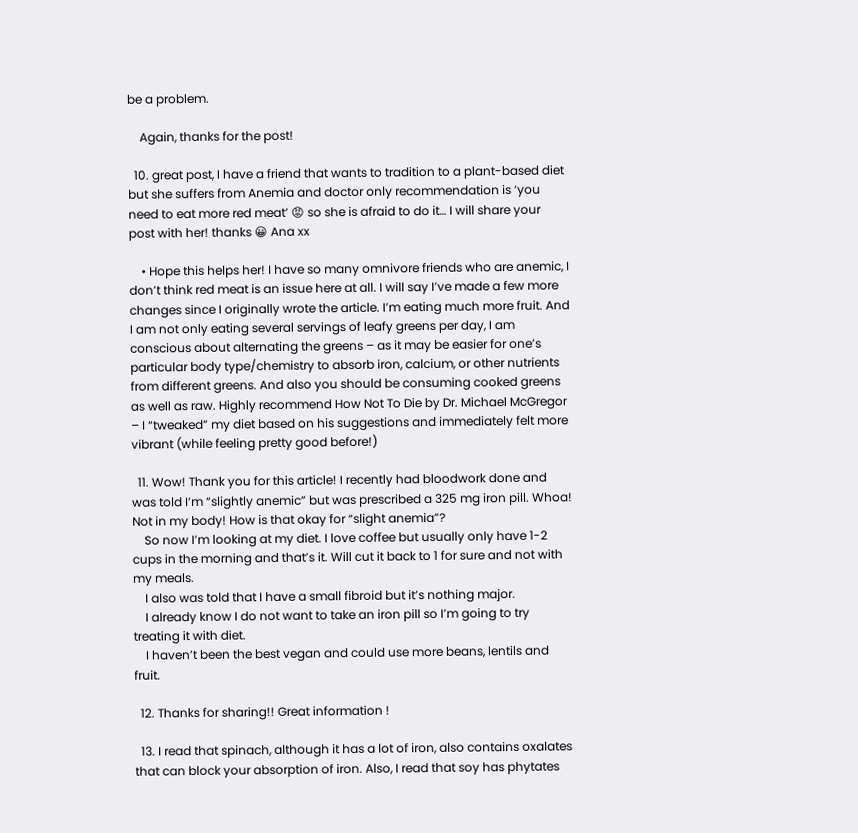be a problem.

    Again, thanks for the post!

  10. great post, I have a friend that wants to tradition to a plant-based diet but she suffers from Anemia and doctor only recommendation is ‘you need to eat more red meat’ 😡 so she is afraid to do it… I will share your post with her! thanks 😀 Ana xx

    • Hope this helps her! I have so many omnivore friends who are anemic, I don’t think red meat is an issue here at all. I will say I’ve made a few more changes since I originally wrote the article. I’m eating much more fruit. And I am not only eating several servings of leafy greens per day, I am conscious about alternating the greens – as it may be easier for one’s particular body type/chemistry to absorb iron, calcium, or other nutrients from different greens. And also you should be consuming cooked greens as well as raw. Highly recommend How Not To Die by Dr. Michael McGregor – I “tweaked” my diet based on his suggestions and immediately felt more vibrant (while feeling pretty good before!)

  11. Wow! Thank you for this article! I recently had bloodwork done and was told I’m “slightly anemic” but was prescribed a 325 mg iron pill. Whoa! Not in my body! How is that okay for “slight anemia”?
    So now I’m looking at my diet. I love coffee but usually only have 1-2 cups in the morning and that’s it. Will cut it back to 1 for sure and not with my meals.
    I also was told that I have a small fibroid but it’s nothing major.
    I already know I do not want to take an iron pill so I’m going to try treating it with diet.
    I haven’t been the best vegan and could use more beans, lentils and fruit.

  12. Thanks for sharing!! Great information !

  13. I read that spinach, although it has a lot of iron, also contains oxalates that can block your absorption of iron. Also, I read that soy has phytates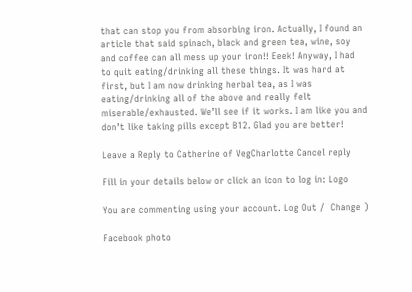that can stop you from absorbing iron. Actually, I found an article that said spinach, black and green tea, wine, soy and coffee can all mess up your iron!! Eeek! Anyway, I had to quit eating/drinking all these things. It was hard at first, but I am now drinking herbal tea, as I was eating/drinking all of the above and really felt miserable/exhausted. We’ll see if it works. I am like you and don’t like taking pills except B12. Glad you are better!

Leave a Reply to Catherine of VegCharlotte Cancel reply

Fill in your details below or click an icon to log in: Logo

You are commenting using your account. Log Out /  Change )

Facebook photo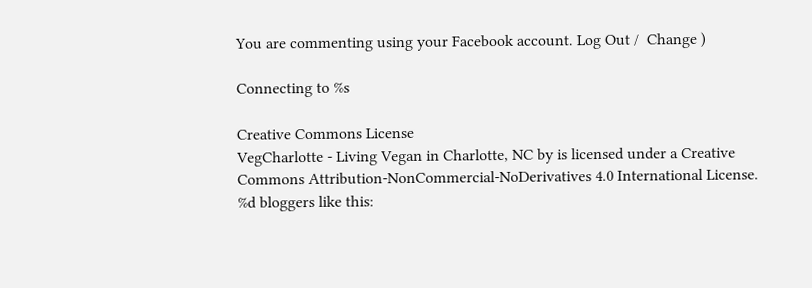You are commenting using your Facebook account. Log Out /  Change )

Connecting to %s

Creative Commons License
VegCharlotte - Living Vegan in Charlotte, NC by is licensed under a Creative Commons Attribution-NonCommercial-NoDerivatives 4.0 International License.
%d bloggers like this: